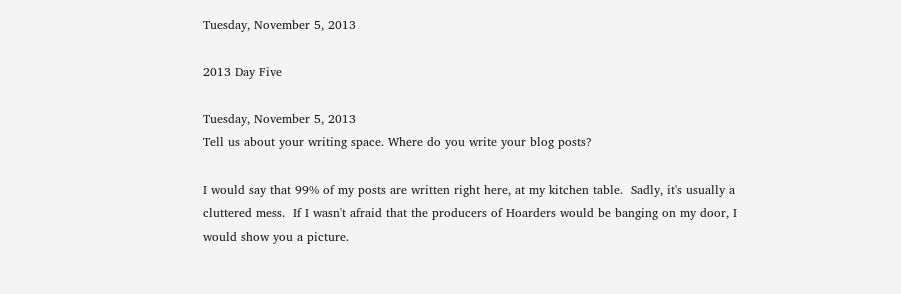Tuesday, November 5, 2013

2013 Day Five

Tuesday, November 5, 2013
Tell us about your writing space. Where do you write your blog posts?

I would say that 99% of my posts are written right here, at my kitchen table.  Sadly, it's usually a cluttered mess.  If I wasn't afraid that the producers of Hoarders would be banging on my door, I would show you a picture.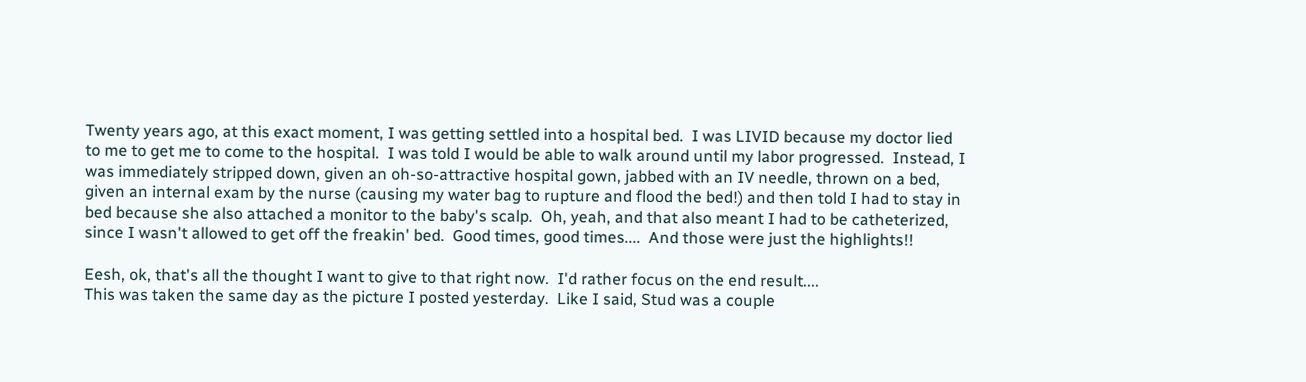Twenty years ago, at this exact moment, I was getting settled into a hospital bed.  I was LIVID because my doctor lied to me to get me to come to the hospital.  I was told I would be able to walk around until my labor progressed.  Instead, I was immediately stripped down, given an oh-so-attractive hospital gown, jabbed with an IV needle, thrown on a bed, given an internal exam by the nurse (causing my water bag to rupture and flood the bed!) and then told I had to stay in bed because she also attached a monitor to the baby's scalp.  Oh, yeah, and that also meant I had to be catheterized, since I wasn't allowed to get off the freakin' bed.  Good times, good times....  And those were just the highlights!!

Eesh, ok, that's all the thought I want to give to that right now.  I'd rather focus on the end result....
This was taken the same day as the picture I posted yesterday.  Like I said, Stud was a couple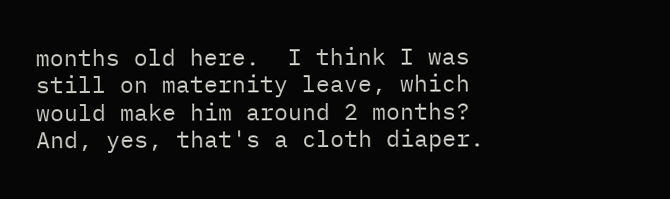months old here.  I think I was still on maternity leave, which would make him around 2 months?  And, yes, that's a cloth diaper.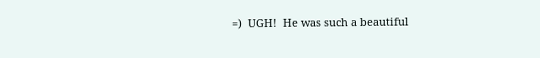=)  UGH!  He was such a beautiful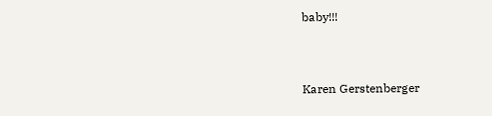baby!!!


Karen Gerstenberger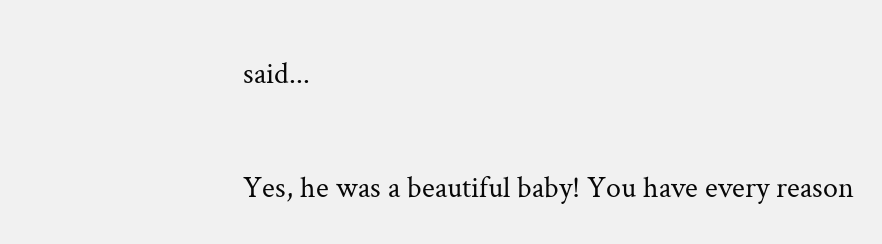said...

Yes, he was a beautiful baby! You have every reason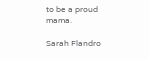to be a proud mama.

Sarah Flandro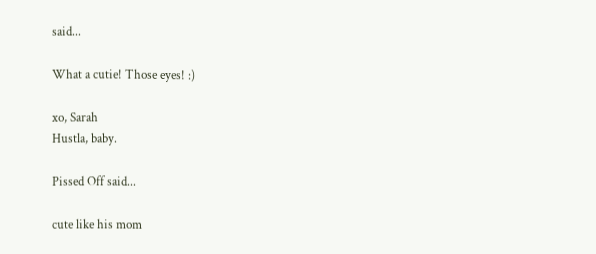said...

What a cutie! Those eyes! :)

xo, Sarah
Hustla, baby.

Pissed Off said...

cute like his mom